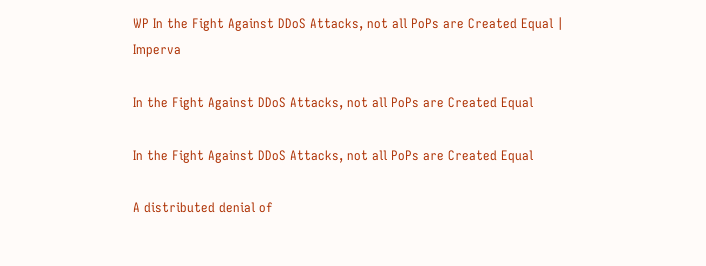WP In the Fight Against DDoS Attacks, not all PoPs are Created Equal | Imperva

In the Fight Against DDoS Attacks, not all PoPs are Created Equal

In the Fight Against DDoS Attacks, not all PoPs are Created Equal

A distributed denial of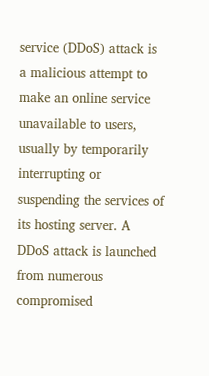service (DDoS) attack is a malicious attempt to make an online service unavailable to users, usually by temporarily interrupting or suspending the services of its hosting server. A DDoS attack is launched from numerous compromised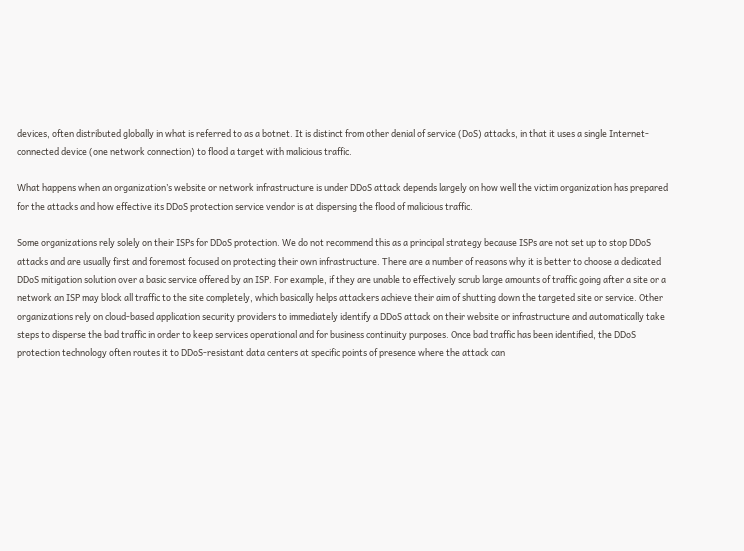devices, often distributed globally in what is referred to as a botnet. It is distinct from other denial of service (DoS) attacks, in that it uses a single Internet-connected device (one network connection) to flood a target with malicious traffic.

What happens when an organization’s website or network infrastructure is under DDoS attack depends largely on how well the victim organization has prepared for the attacks and how effective its DDoS protection service vendor is at dispersing the flood of malicious traffic.

Some organizations rely solely on their ISPs for DDoS protection. We do not recommend this as a principal strategy because ISPs are not set up to stop DDoS attacks and are usually first and foremost focused on protecting their own infrastructure. There are a number of reasons why it is better to choose a dedicated DDoS mitigation solution over a basic service offered by an ISP. For example, if they are unable to effectively scrub large amounts of traffic going after a site or a network an ISP may block all traffic to the site completely, which basically helps attackers achieve their aim of shutting down the targeted site or service. Other organizations rely on cloud-based application security providers to immediately identify a DDoS attack on their website or infrastructure and automatically take steps to disperse the bad traffic in order to keep services operational and for business continuity purposes. Once bad traffic has been identified, the DDoS protection technology often routes it to DDoS-resistant data centers at specific points of presence where the attack can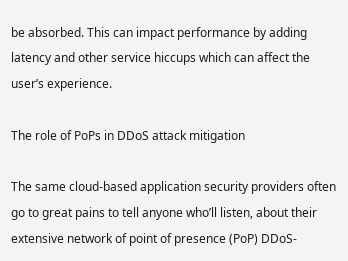be absorbed. This can impact performance by adding latency and other service hiccups which can affect the user’s experience.

The role of PoPs in DDoS attack mitigation

The same cloud-based application security providers often go to great pains to tell anyone who’ll listen, about their extensive network of point of presence (PoP) DDoS-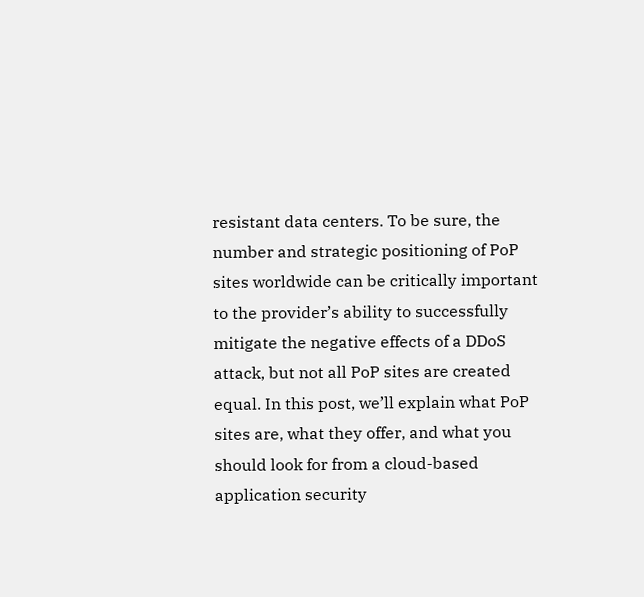resistant data centers. To be sure, the number and strategic positioning of PoP sites worldwide can be critically important to the provider’s ability to successfully mitigate the negative effects of a DDoS attack, but not all PoP sites are created equal. In this post, we’ll explain what PoP sites are, what they offer, and what you should look for from a cloud-based application security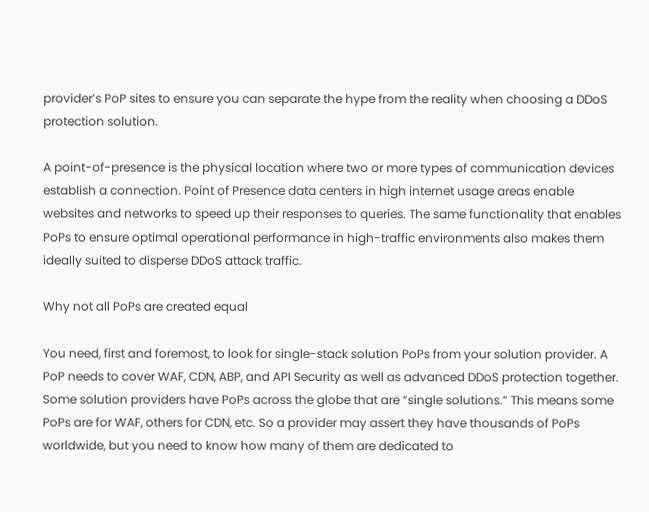provider’s PoP sites to ensure you can separate the hype from the reality when choosing a DDoS protection solution.

A point-of-presence is the physical location where two or more types of communication devices establish a connection. Point of Presence data centers in high internet usage areas enable websites and networks to speed up their responses to queries. The same functionality that enables PoPs to ensure optimal operational performance in high-traffic environments also makes them ideally suited to disperse DDoS attack traffic.

Why not all PoPs are created equal

You need, first and foremost, to look for single-stack solution PoPs from your solution provider. A PoP needs to cover WAF, CDN, ABP, and API Security as well as advanced DDoS protection together. Some solution providers have PoPs across the globe that are “single solutions.” This means some PoPs are for WAF, others for CDN, etc. So a provider may assert they have thousands of PoPs worldwide, but you need to know how many of them are dedicated to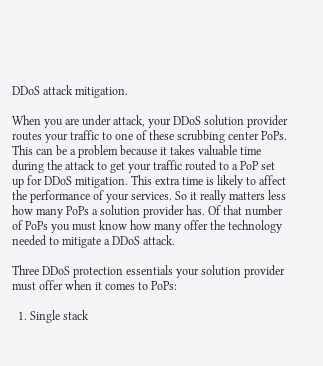DDoS attack mitigation.

When you are under attack, your DDoS solution provider routes your traffic to one of these scrubbing center PoPs. This can be a problem because it takes valuable time during the attack to get your traffic routed to a PoP set up for DDoS mitigation. This extra time is likely to affect the performance of your services. So it really matters less how many PoPs a solution provider has. Of that number of PoPs you must know how many offer the technology needed to mitigate a DDoS attack.

Three DDoS protection essentials your solution provider must offer when it comes to PoPs:

  1. Single stack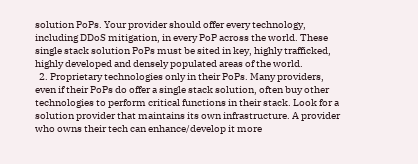solution PoPs. Your provider should offer every technology, including DDoS mitigation, in every PoP across the world. These single stack solution PoPs must be sited in key, highly trafficked, highly developed and densely populated areas of the world.
  2. Proprietary technologies only in their PoPs. Many providers, even if their PoPs do offer a single stack solution, often buy other technologies to perform critical functions in their stack. Look for a solution provider that maintains its own infrastructure. A provider who owns their tech can enhance/develop it more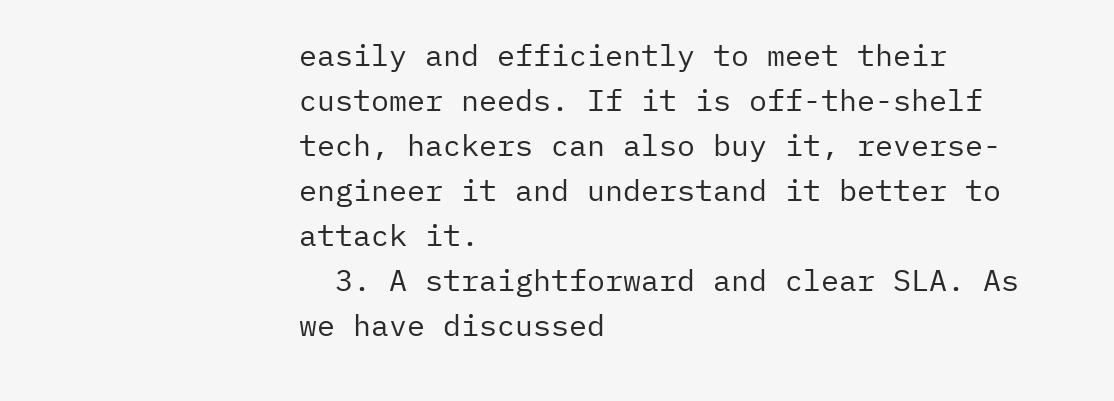easily and efficiently to meet their customer needs. If it is off-the-shelf tech, hackers can also buy it, reverse-engineer it and understand it better to attack it.
  3. A straightforward and clear SLA. As we have discussed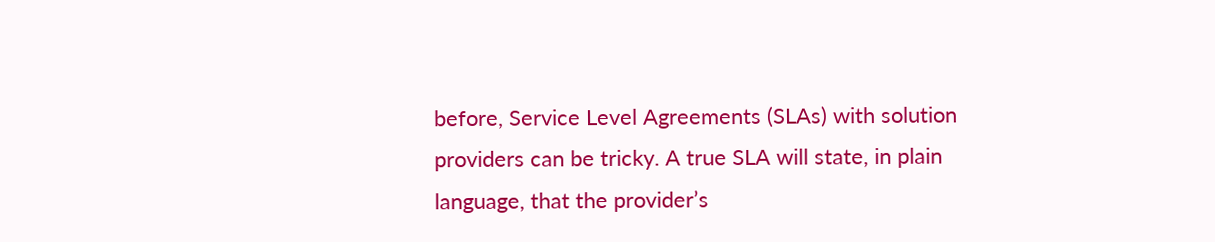before, Service Level Agreements (SLAs) with solution providers can be tricky. A true SLA will state, in plain language, that the provider’s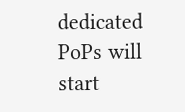dedicated PoPs will start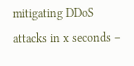mitigating DDoS attacks in x seconds –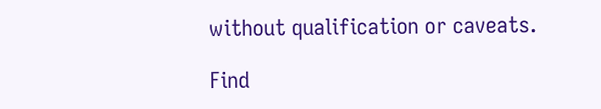without qualification or caveats.

Find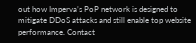out how Imperva’s PoP network is designed to mitigate DDoS attacks and still enable top website performance. Contact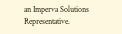an Imperva Solutions Representative.